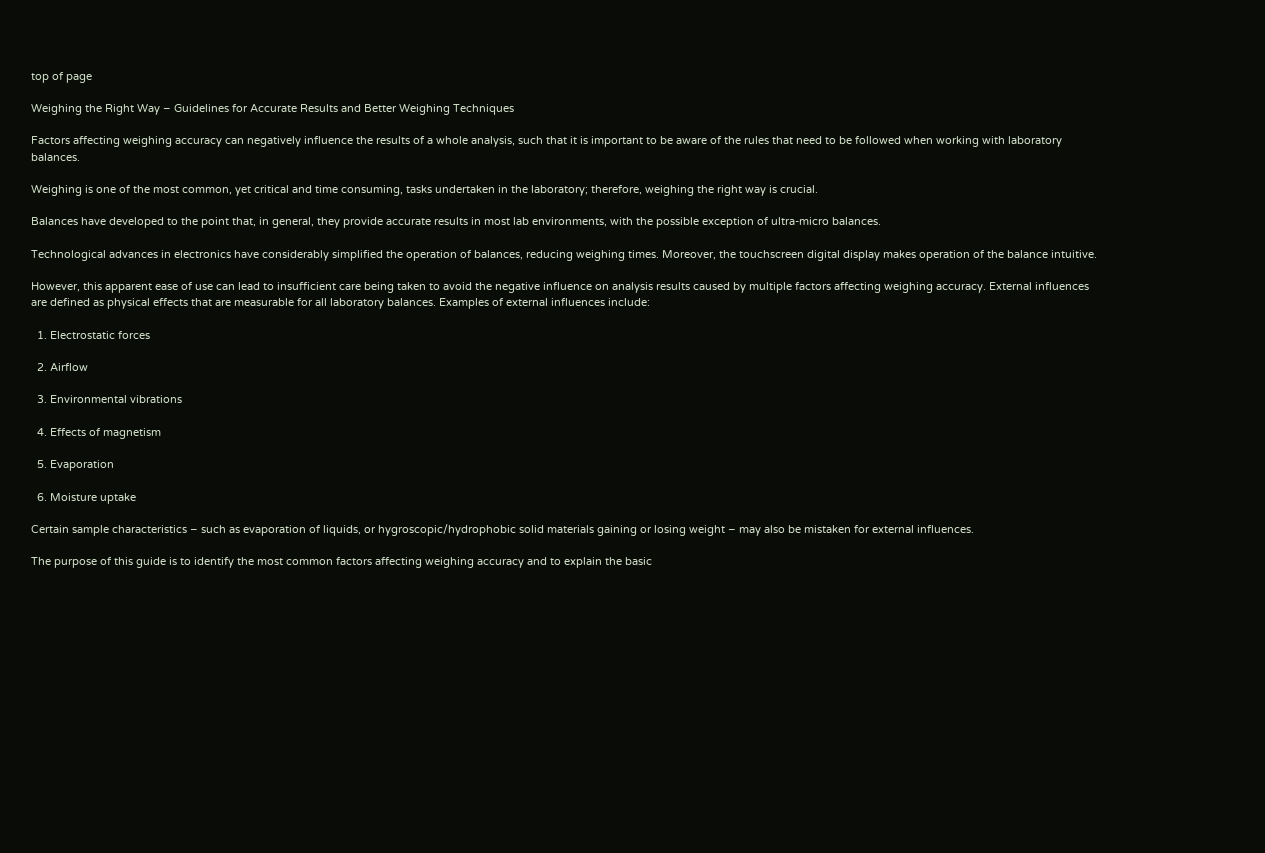top of page

Weighing the Right Way – Guidelines for Accurate Results and Better Weighing Techniques

Factors affecting weighing accuracy can negatively influence the results of a whole analysis, such that it is important to be aware of the rules that need to be followed when working with laboratory balances.

Weighing is one of the most common, yet critical and time consuming, tasks undertaken in the laboratory; therefore, weighing the right way is crucial.

Balances have developed to the point that, in general, they provide accurate results in most lab environments, with the possible exception of ultra-micro balances.

Technological advances in electronics have considerably simplified the operation of balances, reducing weighing times. Moreover, the touchscreen digital display makes operation of the balance intuitive.

However, this apparent ease of use can lead to insufficient care being taken to avoid the negative influence on analysis results caused by multiple factors affecting weighing accuracy. External influences are defined as physical effects that are measurable for all laboratory balances. Examples of external influences include:

  1. Electrostatic forces

  2. Airflow

  3. Environmental vibrations

  4. Effects of magnetism

  5. Evaporation

  6. Moisture uptake

Certain sample characteristics – such as evaporation of liquids, or hygroscopic/hydrophobic solid materials gaining or losing weight – may also be mistaken for external influences.

The purpose of this guide is to identify the most common factors affecting weighing accuracy and to explain the basic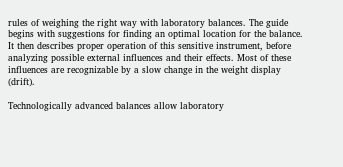rules of weighing the right way with laboratory balances. The guide begins with suggestions for finding an optimal location for the balance. It then describes proper operation of this sensitive instrument, before analyzing possible external influences and their effects. Most of these influences are recognizable by a slow change in the weight display (drift).

Technologically advanced balances allow laboratory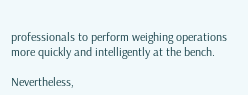professionals to perform weighing operations more quickly and intelligently at the bench.

Nevertheless,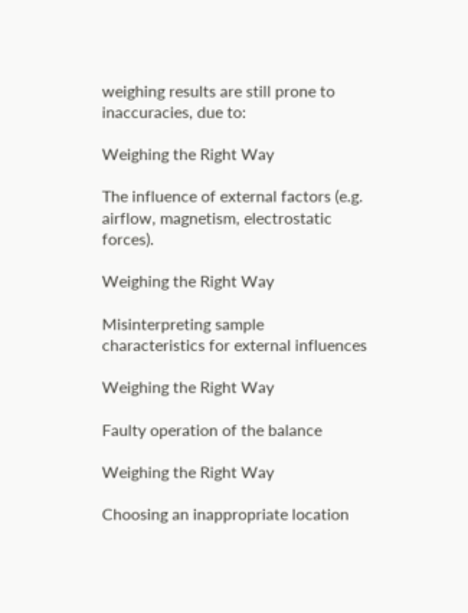weighing results are still prone to inaccuracies, due to:

Weighing the Right Way

The influence of external factors (e.g. airflow, magnetism, electrostatic forces).

Weighing the Right Way

Misinterpreting sample characteristics for external influences

Weighing the Right Way

Faulty operation of the balance

Weighing the Right Way

Choosing an inappropriate location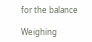for the balance

Weighing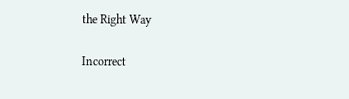the Right Way

Incorrect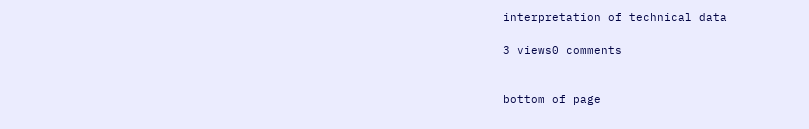interpretation of technical data

3 views0 comments


bottom of page